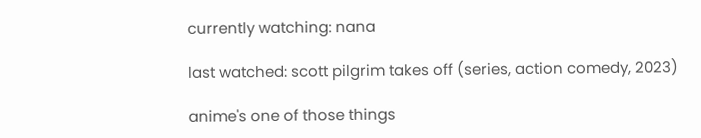currently watching: nana

last watched: scott pilgrim takes off (series, action comedy, 2023)

anime's one of those things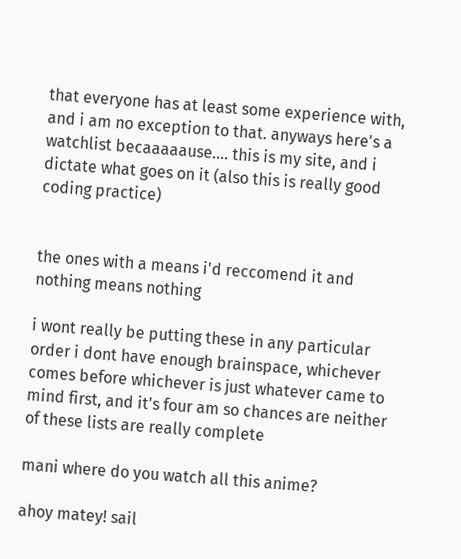that everyone has at least some experience with, and i am no exception to that. anyways here's a watchlist becaaaaause.... this is my site, and i dictate what goes on it (also this is really good coding practice)


the ones with a means i'd reccomend it and nothing means nothing

i wont really be putting these in any particular order i dont have enough brainspace, whichever comes before whichever is just whatever came to mind first, and it's four am so chances are neither of these lists are really complete

mani where do you watch all this anime?

ahoy matey! sail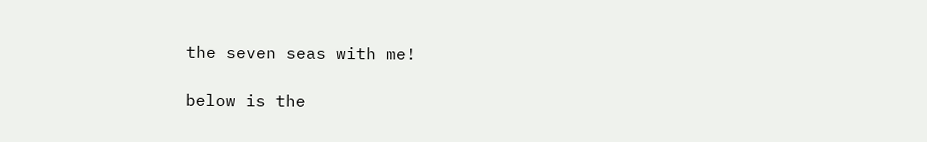the seven seas with me!

below is the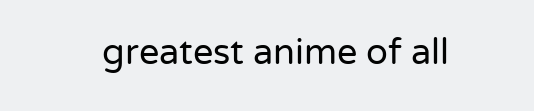greatest anime of all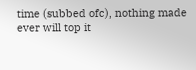time (subbed ofc), nothing made ever will top it